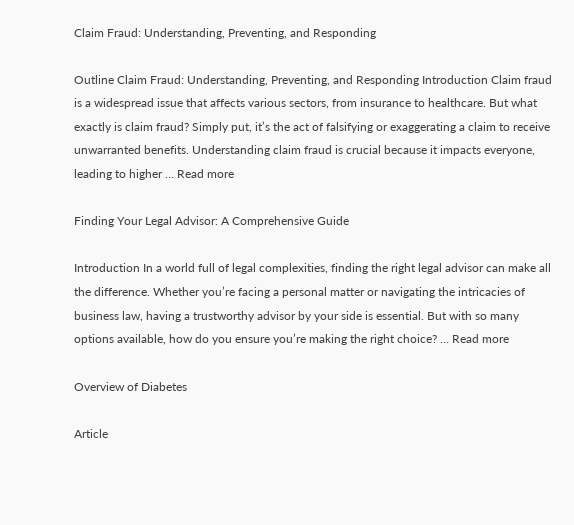Claim Fraud: Understanding, Preventing, and Responding

Outline Claim Fraud: Understanding, Preventing, and Responding Introduction Claim fraud is a widespread issue that affects various sectors, from insurance to healthcare. But what exactly is claim fraud? Simply put, it’s the act of falsifying or exaggerating a claim to receive unwarranted benefits. Understanding claim fraud is crucial because it impacts everyone, leading to higher … Read more

Finding Your Legal Advisor: A Comprehensive Guide

Introduction In a world full of legal complexities, finding the right legal advisor can make all the difference. Whether you’re facing a personal matter or navigating the intricacies of business law, having a trustworthy advisor by your side is essential. But with so many options available, how do you ensure you’re making the right choice? … Read more

Overview of Diabetes

Article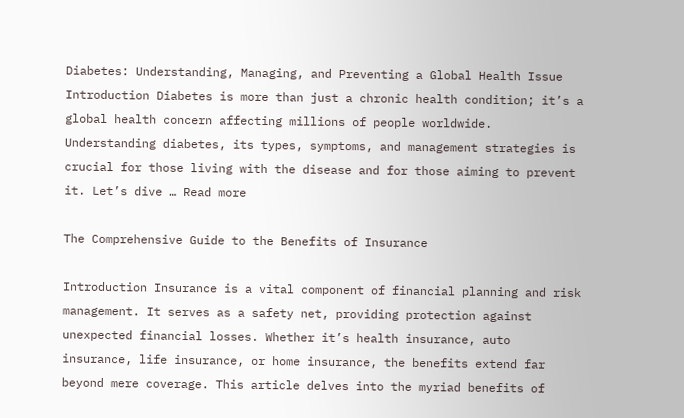Diabetes: Understanding, Managing, and Preventing a Global Health Issue Introduction Diabetes is more than just a chronic health condition; it’s a global health concern affecting millions of people worldwide. Understanding diabetes, its types, symptoms, and management strategies is crucial for those living with the disease and for those aiming to prevent it. Let’s dive … Read more

The Comprehensive Guide to the Benefits of Insurance

Introduction Insurance is a vital component of financial planning and risk management. It serves as a safety net, providing protection against unexpected financial losses. Whether it’s health insurance, auto insurance, life insurance, or home insurance, the benefits extend far beyond mere coverage. This article delves into the myriad benefits of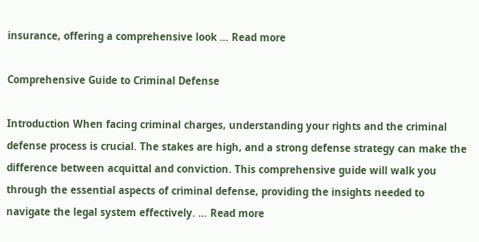insurance, offering a comprehensive look … Read more

Comprehensive Guide to Criminal Defense

Introduction When facing criminal charges, understanding your rights and the criminal defense process is crucial. The stakes are high, and a strong defense strategy can make the difference between acquittal and conviction. This comprehensive guide will walk you through the essential aspects of criminal defense, providing the insights needed to navigate the legal system effectively. … Read more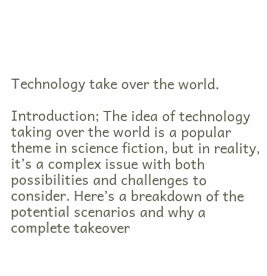Technology take over the world.

Introduction; The idea of technology taking over the world is a popular theme in science fiction, but in reality, it’s a complex issue with both possibilities and challenges to consider. Here’s a breakdown of the potential scenarios and why a complete takeover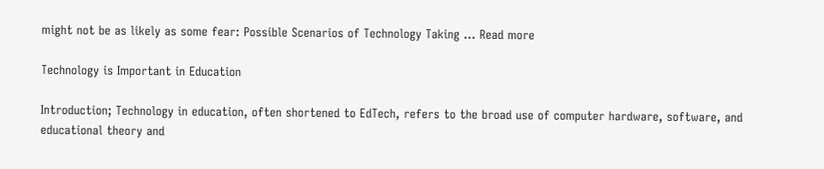might not be as likely as some fear: Possible Scenarios of Technology Taking … Read more

Technology is Important in Education

Introduction; Technology in education, often shortened to EdTech, refers to the broad use of computer hardware, software, and educational theory and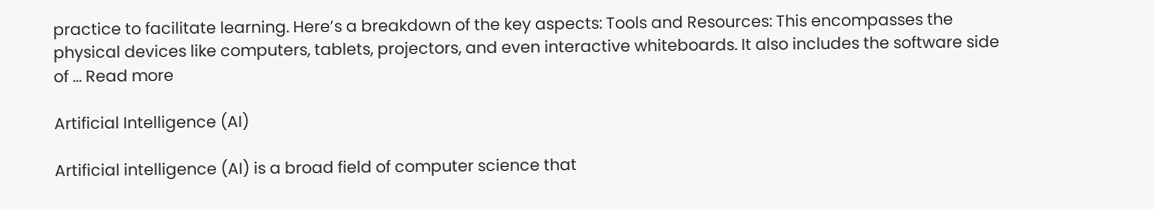practice to facilitate learning. Here’s a breakdown of the key aspects: Tools and Resources: This encompasses the physical devices like computers, tablets, projectors, and even interactive whiteboards. It also includes the software side of … Read more

Artificial Intelligence (AI)

Artificial intelligence (AI) is a broad field of computer science that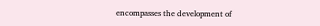encompasses the development of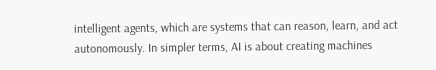intelligent agents, which are systems that can reason, learn, and act autonomously. In simpler terms, AI is about creating machines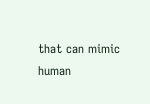that can mimic human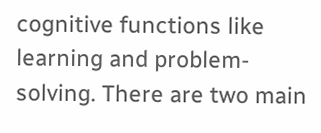cognitive functions like learning and problem-solving. There are two main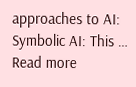approaches to AI: Symbolic AI: This … Read more